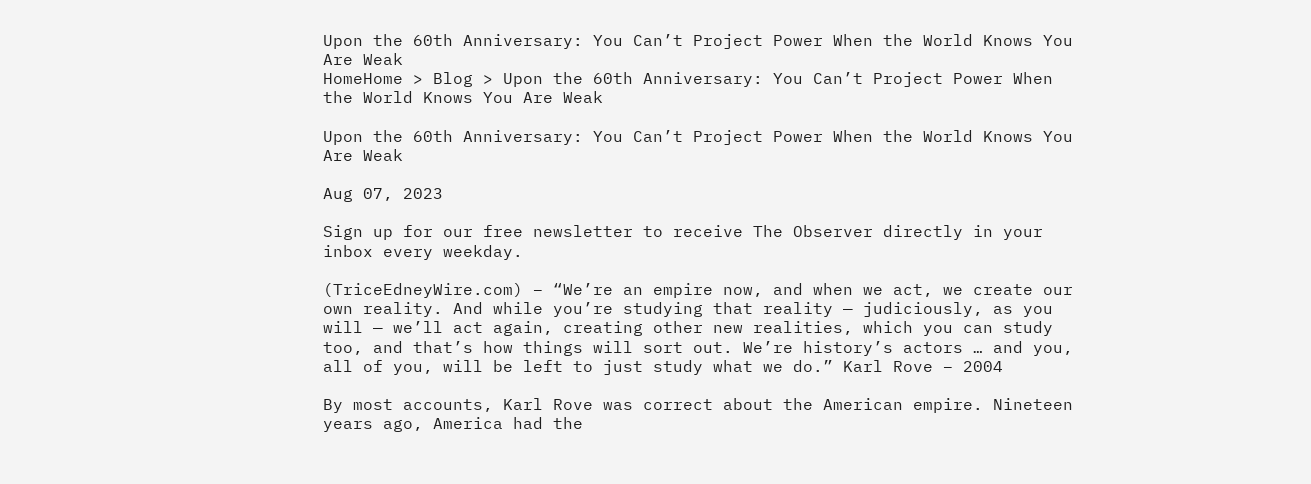Upon the 60th Anniversary: You Can’t Project Power When the World Knows You Are Weak
HomeHome > Blog > Upon the 60th Anniversary: You Can’t Project Power When the World Knows You Are Weak

Upon the 60th Anniversary: You Can’t Project Power When the World Knows You Are Weak

Aug 07, 2023

Sign up for our free newsletter to receive The Observer directly in your inbox every weekday.

(TriceEdneyWire.com) – “We’re an empire now, and when we act, we create our own reality. And while you’re studying that reality — judiciously, as you will — we’ll act again, creating other new realities, which you can study too, and that’s how things will sort out. We’re history’s actors … and you, all of you, will be left to just study what we do.” Karl Rove – 2004

By most accounts, Karl Rove was correct about the American empire. Nineteen years ago, America had the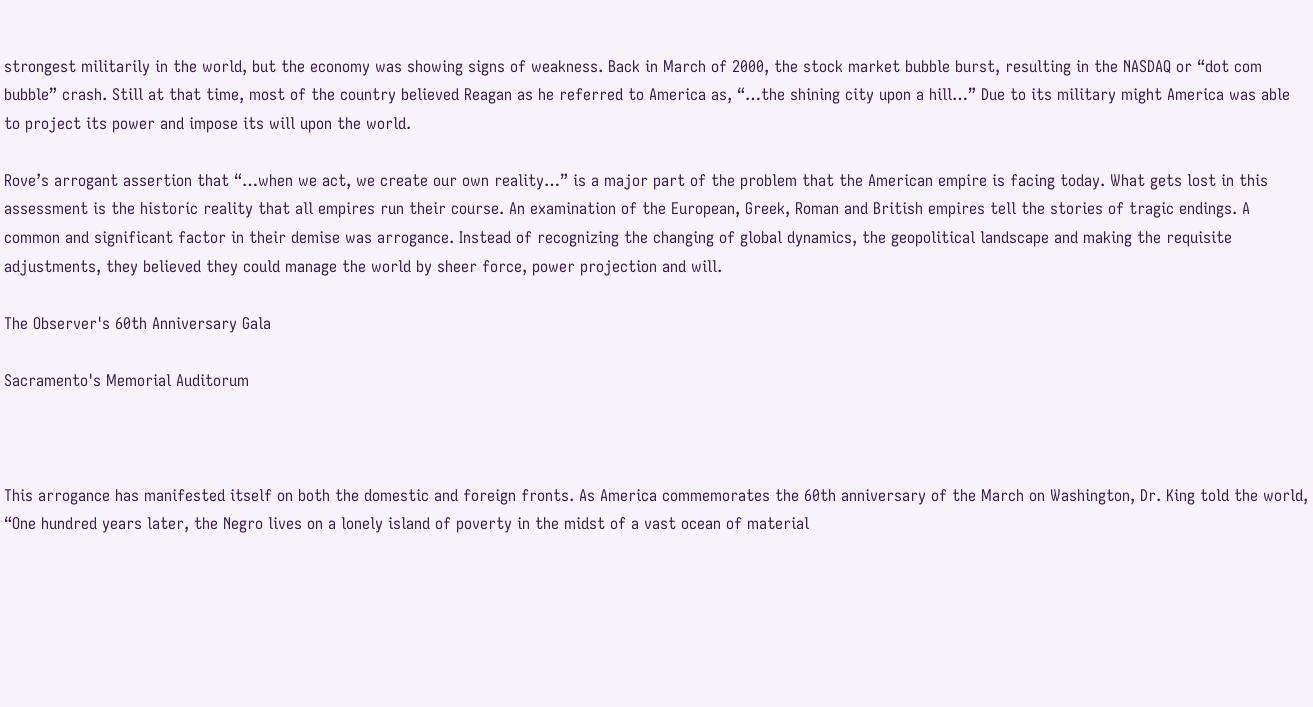strongest militarily in the world, but the economy was showing signs of weakness. Back in March of 2000, the stock market bubble burst, resulting in the NASDAQ or “dot com bubble” crash. Still at that time, most of the country believed Reagan as he referred to America as, “…the shining city upon a hill…” Due to its military might America was able to project its power and impose its will upon the world.

Rove’s arrogant assertion that “…when we act, we create our own reality…” is a major part of the problem that the American empire is facing today. What gets lost in this assessment is the historic reality that all empires run their course. An examination of the European, Greek, Roman and British empires tell the stories of tragic endings. A common and significant factor in their demise was arrogance. Instead of recognizing the changing of global dynamics, the geopolitical landscape and making the requisite adjustments, they believed they could manage the world by sheer force, power projection and will.

The Observer's 60th Anniversary Gala

Sacramento's Memorial Auditorum



This arrogance has manifested itself on both the domestic and foreign fronts. As America commemorates the 60th anniversary of the March on Washington, Dr. King told the world, “One hundred years later, the Negro lives on a lonely island of poverty in the midst of a vast ocean of material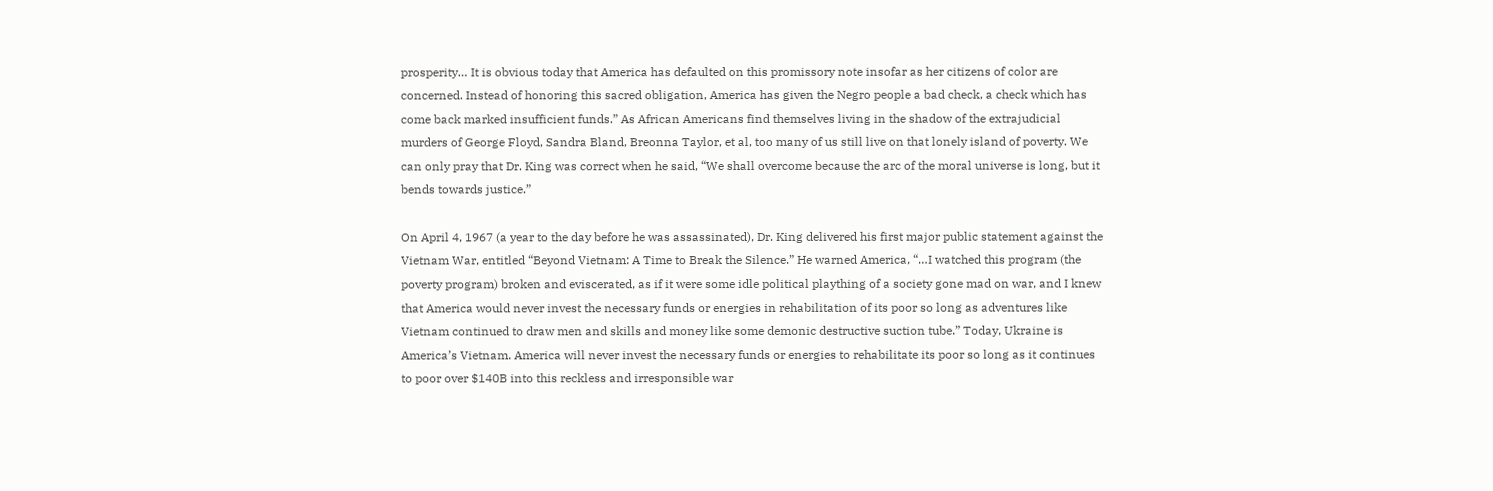prosperity… It is obvious today that America has defaulted on this promissory note insofar as her citizens of color are concerned. Instead of honoring this sacred obligation, America has given the Negro people a bad check, a check which has come back marked insufficient funds.” As African Americans find themselves living in the shadow of the extrajudicial murders of George Floyd, Sandra Bland, Breonna Taylor, et al, too many of us still live on that lonely island of poverty. We can only pray that Dr. King was correct when he said, “We shall overcome because the arc of the moral universe is long, but it bends towards justice.”

On April 4, 1967 (a year to the day before he was assassinated), Dr. King delivered his first major public statement against the Vietnam War, entitled “Beyond Vietnam: A Time to Break the Silence.” He warned America, “…I watched this program (the poverty program) broken and eviscerated, as if it were some idle political plaything of a society gone mad on war, and I knew that America would never invest the necessary funds or energies in rehabilitation of its poor so long as adventures like Vietnam continued to draw men and skills and money like some demonic destructive suction tube.” Today, Ukraine is America’s Vietnam. America will never invest the necessary funds or energies to rehabilitate its poor so long as it continues to poor over $140B into this reckless and irresponsible war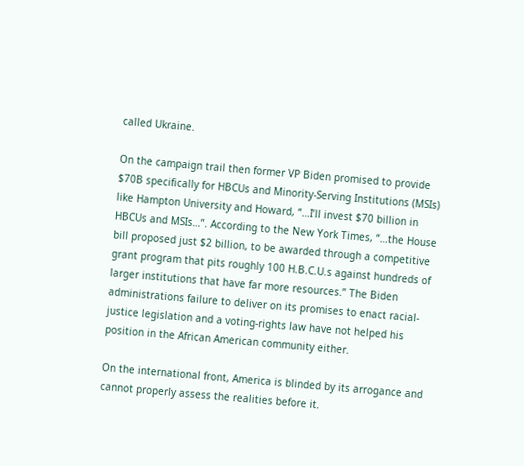called Ukraine.

On the campaign trail then former VP Biden promised to provide $70B specifically for HBCUs and Minority-Serving Institutions (MSIs) like Hampton University and Howard, “…I’ll invest $70 billion in HBCUs and MSIs…”. According to the New York Times, “…the House bill proposed just $2 billion, to be awarded through a competitive grant program that pits roughly 100 H.B.C.U.s against hundreds of larger institutions that have far more resources.” The Biden administrations failure to deliver on its promises to enact racial-justice legislation and a voting-rights law have not helped his position in the African American community either.

On the international front, America is blinded by its arrogance and cannot properly assess the realities before it.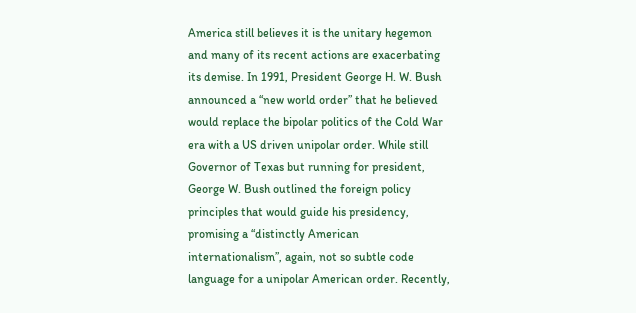America still believes it is the unitary hegemon and many of its recent actions are exacerbating its demise. In 1991, President George H. W. Bush announced a “new world order” that he believed would replace the bipolar politics of the Cold War era with a US driven unipolar order. While still Governor of Texas but running for president, George W. Bush outlined the foreign policy principles that would guide his presidency, promising a “distinctly American internationalism”, again, not so subtle code language for a unipolar American order. Recently,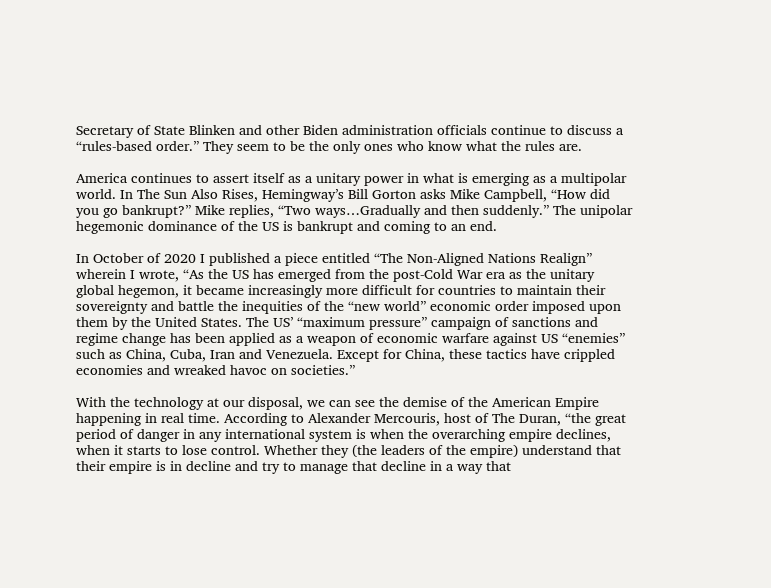Secretary of State Blinken and other Biden administration officials continue to discuss a “rules-based order.” They seem to be the only ones who know what the rules are.

America continues to assert itself as a unitary power in what is emerging as a multipolar world. In The Sun Also Rises, Hemingway’s Bill Gorton asks Mike Campbell, “How did you go bankrupt?” Mike replies, “Two ways…Gradually and then suddenly.” The unipolar hegemonic dominance of the US is bankrupt and coming to an end.

In October of 2020 I published a piece entitled “The Non-Aligned Nations Realign” wherein I wrote, “As the US has emerged from the post-Cold War era as the unitary global hegemon, it became increasingly more difficult for countries to maintain their sovereignty and battle the inequities of the “new world” economic order imposed upon them by the United States. The US’ “maximum pressure” campaign of sanctions and regime change has been applied as a weapon of economic warfare against US “enemies” such as China, Cuba, Iran and Venezuela. Except for China, these tactics have crippled economies and wreaked havoc on societies.”

With the technology at our disposal, we can see the demise of the American Empire happening in real time. According to Alexander Mercouris, host of The Duran, “the great period of danger in any international system is when the overarching empire declines, when it starts to lose control. Whether they (the leaders of the empire) understand that their empire is in decline and try to manage that decline in a way that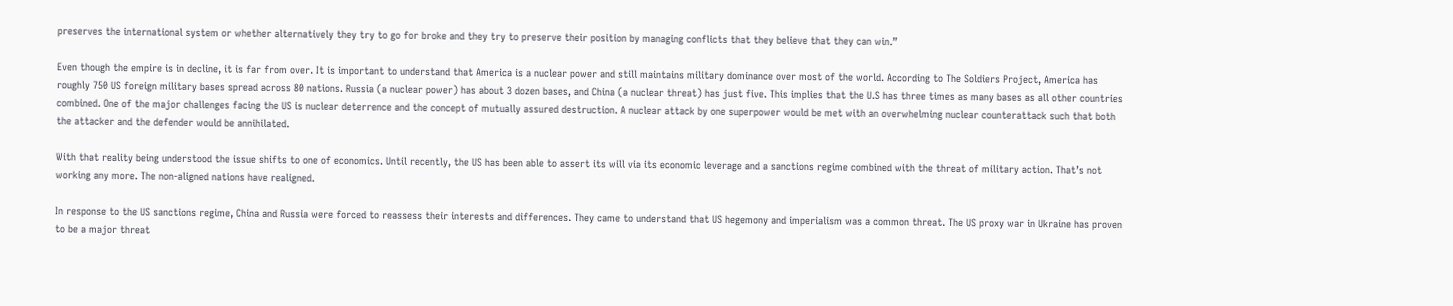preserves the international system or whether alternatively they try to go for broke and they try to preserve their position by managing conflicts that they believe that they can win.”

Even though the empire is in decline, it is far from over. It is important to understand that America is a nuclear power and still maintains military dominance over most of the world. According to The Soldiers Project, America has roughly 750 US foreign military bases spread across 80 nations. Russia (a nuclear power) has about 3 dozen bases, and China (a nuclear threat) has just five. This implies that the U.S has three times as many bases as all other countries combined. One of the major challenges facing the US is nuclear deterrence and the concept of mutually assured destruction. A nuclear attack by one superpower would be met with an overwhelming nuclear counterattack such that both the attacker and the defender would be annihilated.

With that reality being understood the issue shifts to one of economics. Until recently, the US has been able to assert its will via its economic leverage and a sanctions regime combined with the threat of military action. That’s not working any more. The non-aligned nations have realigned.

In response to the US sanctions regime, China and Russia were forced to reassess their interests and differences. They came to understand that US hegemony and imperialism was a common threat. The US proxy war in Ukraine has proven to be a major threat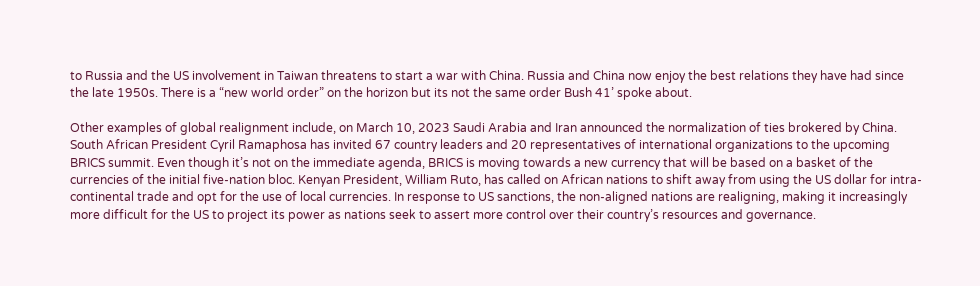to Russia and the US involvement in Taiwan threatens to start a war with China. Russia and China now enjoy the best relations they have had since the late 1950s. There is a “new world order” on the horizon but its not the same order Bush 41’ spoke about.

Other examples of global realignment include, on March 10, 2023 Saudi Arabia and Iran announced the normalization of ties brokered by China. South African President Cyril Ramaphosa has invited 67 country leaders and 20 representatives of international organizations to the upcoming BRICS summit. Even though it’s not on the immediate agenda, BRICS is moving towards a new currency that will be based on a basket of the currencies of the initial five-nation bloc. Kenyan President, William Ruto, has called on African nations to shift away from using the US dollar for intra-continental trade and opt for the use of local currencies. In response to US sanctions, the non-aligned nations are realigning, making it increasingly more difficult for the US to project its power as nations seek to assert more control over their country’s resources and governance.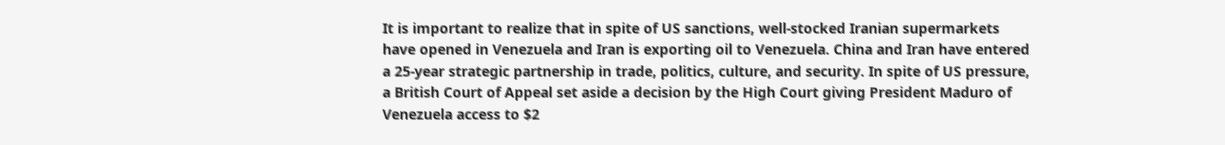It is important to realize that in spite of US sanctions, well-stocked Iranian supermarkets have opened in Venezuela and Iran is exporting oil to Venezuela. China and Iran have entered a 25-year strategic partnership in trade, politics, culture, and security. In spite of US pressure, a British Court of Appeal set aside a decision by the High Court giving President Maduro of Venezuela access to $2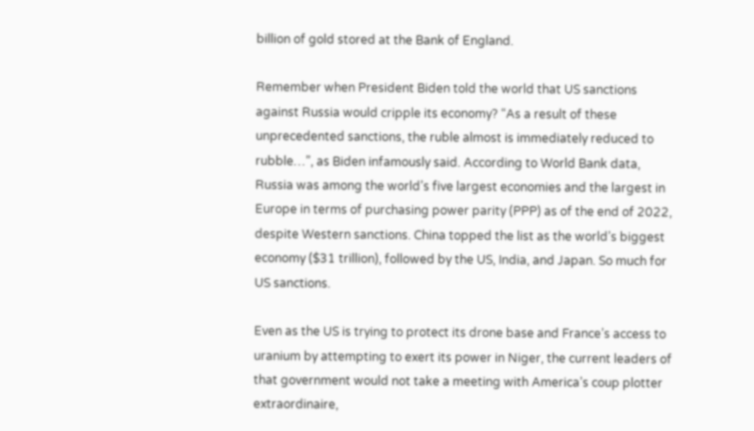billion of gold stored at the Bank of England.

Remember when President Biden told the world that US sanctions against Russia would cripple its economy? “As a result of these unprecedented sanctions, the ruble almost is immediately reduced to rubble…”, as Biden infamously said. According to World Bank data, Russia was among the world’s five largest economies and the largest in Europe in terms of purchasing power parity (PPP) as of the end of 2022, despite Western sanctions. China topped the list as the world’s biggest economy ($31 trillion), followed by the US, India, and Japan. So much for US sanctions.

Even as the US is trying to protect its drone base and France’s access to uranium by attempting to exert its power in Niger, the current leaders of that government would not take a meeting with America’s coup plotter extraordinaire,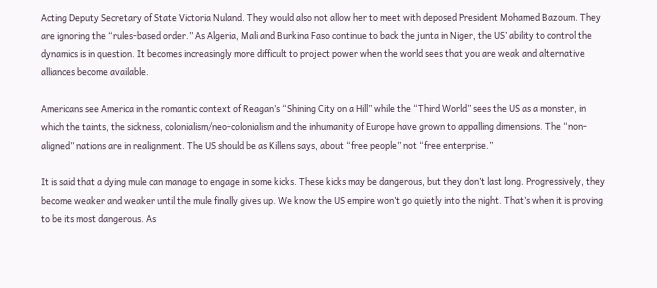Acting Deputy Secretary of State Victoria Nuland. They would also not allow her to meet with deposed President Mohamed Bazoum. They are ignoring the “rules-based order.” As Algeria, Mali and Burkina Faso continue to back the junta in Niger, the US’ ability to control the dynamics is in question. It becomes increasingly more difficult to project power when the world sees that you are weak and alternative alliances become available.

Americans see America in the romantic context of Reagan’s “Shining City on a Hill” while the “Third World” sees the US as a monster, in which the taints, the sickness, colonialism/neo-colonialism and the inhumanity of Europe have grown to appalling dimensions. The “non-aligned” nations are in realignment. The US should be as Killens says, about “free people” not “free enterprise.”

It is said that a dying mule can manage to engage in some kicks. These kicks may be dangerous, but they don’t last long. Progressively, they become weaker and weaker until the mule finally gives up. We know the US empire won’t go quietly into the night. That’s when it is proving to be its most dangerous. As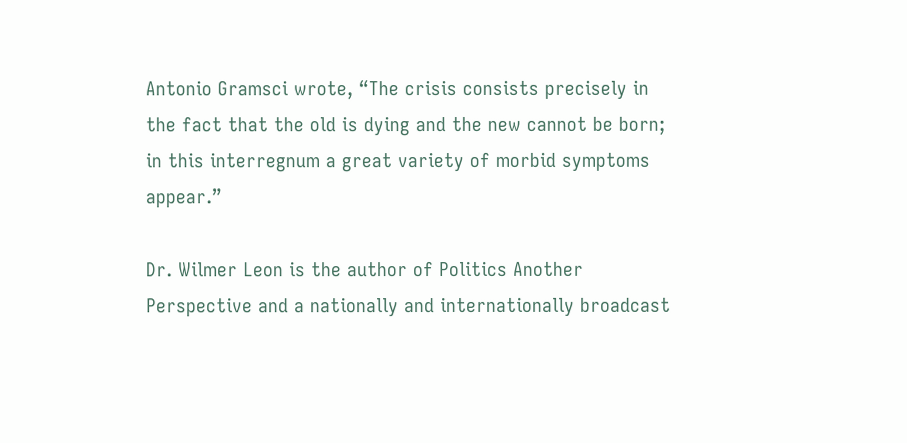Antonio Gramsci wrote, “The crisis consists precisely in the fact that the old is dying and the new cannot be born; in this interregnum a great variety of morbid symptoms appear.”

Dr. Wilmer Leon is the author of Politics Another Perspective and a nationally and internationally broadcast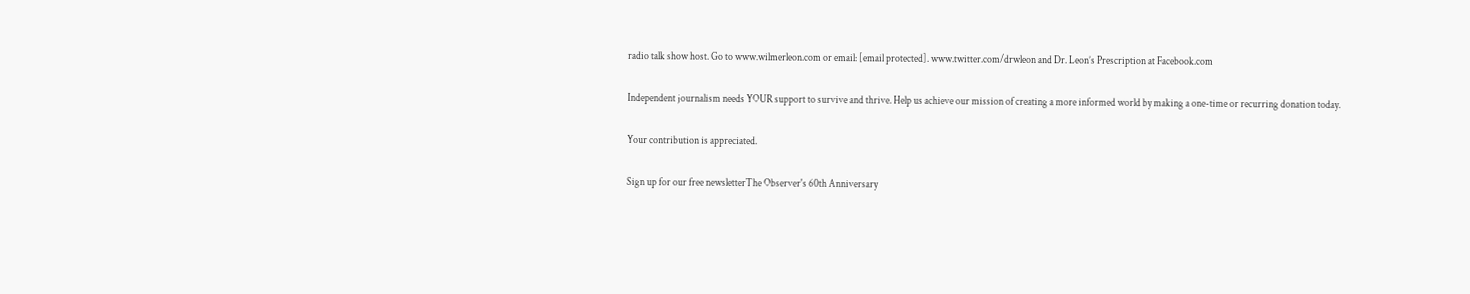radio talk show host. Go to www.wilmerleon.com or email: [email protected]. www.twitter.com/drwleon and Dr. Leon’s Prescription at Facebook.com

Independent journalism needs YOUR support to survive and thrive. Help us achieve our mission of creating a more informed world by making a one-time or recurring donation today.

Your contribution is appreciated.

Sign up for our free newsletterThe Observer's 60th Anniversary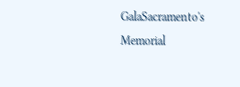GalaSacramento's Memorial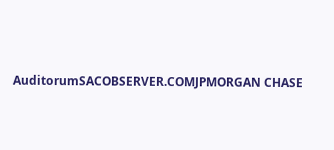AuditorumSACOBSERVER.COMJPMORGAN CHASE